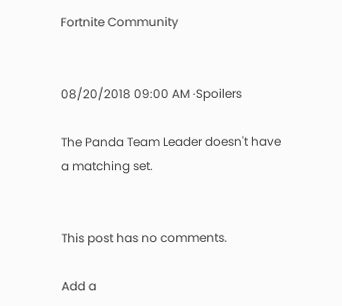Fortnite Community


08/20/2018 09:00 AM ·Spoilers

The Panda Team Leader doesn't have a matching set.


This post has no comments.

Add a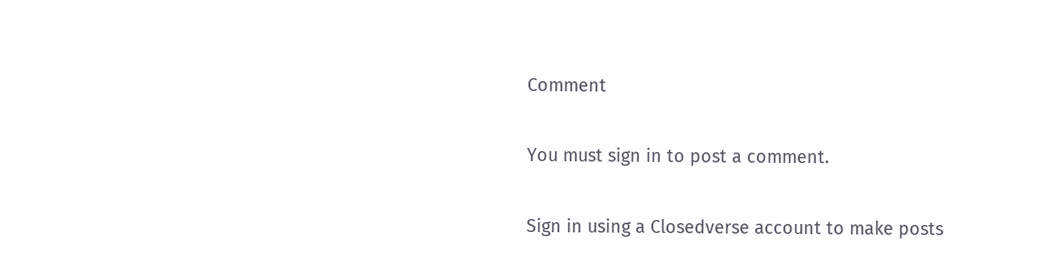Comment

You must sign in to post a comment.

Sign in using a Closedverse account to make posts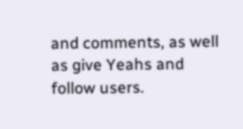and comments, as well as give Yeahs and follow users.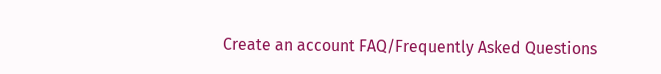Create an account FAQ/Frequently Asked Questions